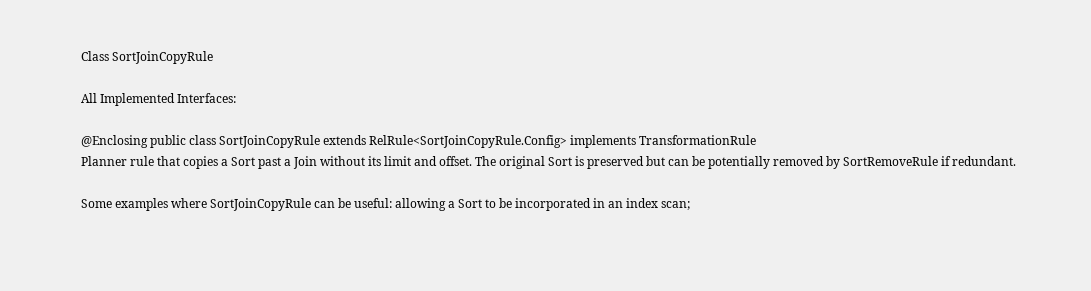Class SortJoinCopyRule

All Implemented Interfaces:

@Enclosing public class SortJoinCopyRule extends RelRule<SortJoinCopyRule.Config> implements TransformationRule
Planner rule that copies a Sort past a Join without its limit and offset. The original Sort is preserved but can be potentially removed by SortRemoveRule if redundant.

Some examples where SortJoinCopyRule can be useful: allowing a Sort to be incorporated in an index scan;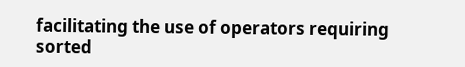facilitating the use of operators requiring sorted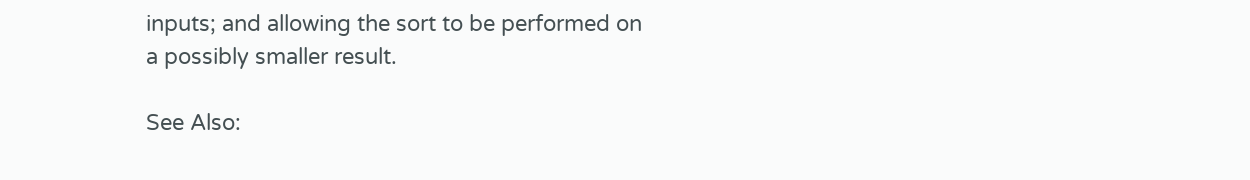inputs; and allowing the sort to be performed on a possibly smaller result.

See Also: